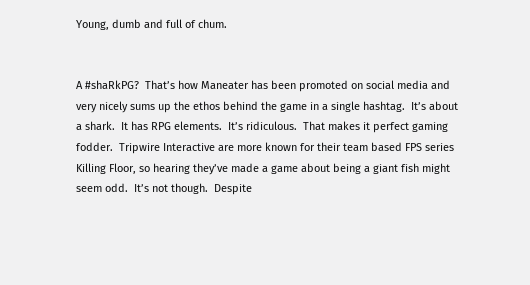Young, dumb and full of chum.


A #shaRkPG?  That’s how Maneater has been promoted on social media and very nicely sums up the ethos behind the game in a single hashtag.  It’s about a shark.  It has RPG elements.  It’s ridiculous.  That makes it perfect gaming fodder.  Tripwire Interactive are more known for their team based FPS series Killing Floor, so hearing they’ve made a game about being a giant fish might seem odd.  It’s not though.  Despite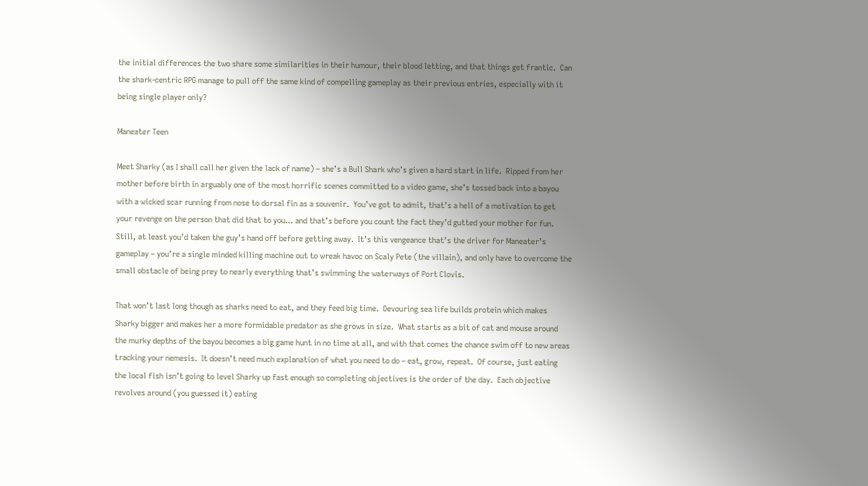the initial differences the two share some similarities in their humour, their blood letting, and that things get frantic.  Can the shark-centric RPG manage to pull off the same kind of compelling gameplay as their previous entries, especially with it being single player only?

Maneater Teen

Meet Sharky (as I shall call her given the lack of name) – she’s a Bull Shark who’s given a hard start in life.  Ripped from her mother before birth in arguably one of the most horrific scenes committed to a video game, she’s tossed back into a bayou with a wicked scar running from nose to dorsal fin as a souvenir.  You’ve got to admit, that’s a hell of a motivation to get your revenge on the person that did that to you… and that’s before you count the fact they’d gutted your mother for fun.  Still, at least you’d taken the guy’s hand off before getting away.  It’s this vengeance that’s the driver for Maneater’s gameplay – you’re a single minded killing machine out to wreak havoc on Scaly Pete (the villain), and only have to overcome the small obstacle of being prey to nearly everything that’s swimming the waterways of Port Clovis.

That won’t last long though as sharks need to eat, and they feed big time.  Devouring sea life builds protein which makes Sharky bigger and makes her a more formidable predator as she grows in size.  What starts as a bit of cat and mouse around the murky depths of the bayou becomes a big game hunt in no time at all, and with that comes the chance swim off to new areas tracking your nemesis.  It doesn’t need much explanation of what you need to do – eat, grow, repeat.  Of course, just eating the local fish isn’t going to level Sharky up fast enough so completing objectives is the order of the day.  Each objective revolves around (you guessed it) eating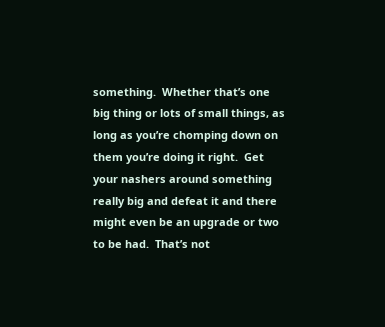something.  Whether that’s one big thing or lots of small things, as long as you’re chomping down on them you’re doing it right.  Get your nashers around something really big and defeat it and there might even be an upgrade or two to be had.  That’s not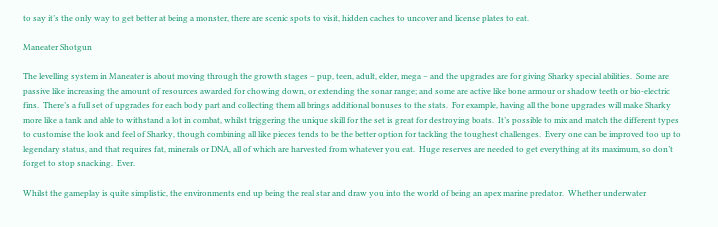to say it’s the only way to get better at being a monster, there are scenic spots to visit, hidden caches to uncover and license plates to eat.

Maneater Shotgun

The levelling system in Maneater is about moving through the growth stages – pup, teen, adult, elder, mega – and the upgrades are for giving Sharky special abilities.  Some are passive like increasing the amount of resources awarded for chowing down, or extending the sonar range; and some are active like bone armour or shadow teeth or bio-electric fins.  There’s a full set of upgrades for each body part and collecting them all brings additional bonuses to the stats.  For example, having all the bone upgrades will make Sharky more like a tank and able to withstand a lot in combat, whilst triggering the unique skill for the set is great for destroying boats.  It’s possible to mix and match the different types to customise the look and feel of Sharky, though combining all like pieces tends to be the better option for tackling the toughest challenges.  Every one can be improved too up to legendary status, and that requires fat, minerals or DNA, all of which are harvested from whatever you eat.  Huge reserves are needed to get everything at its maximum, so don’t forget to stop snacking.  Ever.

Whilst the gameplay is quite simplistic, the environments end up being the real star and draw you into the world of being an apex marine predator.  Whether underwater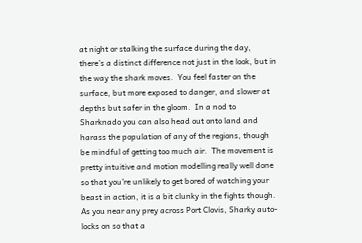at night or stalking the surface during the day, there’s a distinct difference not just in the look, but in the way the shark moves.  You feel faster on the surface, but more exposed to danger, and slower at depths but safer in the gloom.  In a nod to Sharknado you can also head out onto land and harass the population of any of the regions, though be mindful of getting too much air.  The movement is pretty intuitive and motion modelling really well done so that you’re unlikely to get bored of watching your beast in action, it is a bit clunky in the fights though.  As you near any prey across Port Clovis, Sharky auto-locks on so that a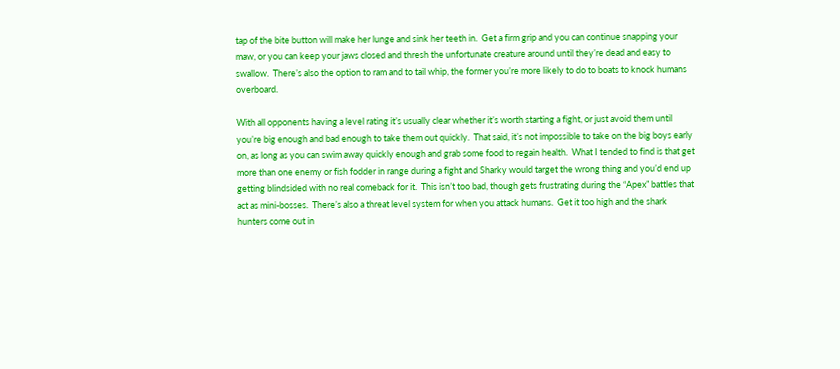tap of the bite button will make her lunge and sink her teeth in.  Get a firm grip and you can continue snapping your maw, or you can keep your jaws closed and thresh the unfortunate creature around until they’re dead and easy to swallow.  There’s also the option to ram and to tail whip, the former you’re more likely to do to boats to knock humans overboard.

With all opponents having a level rating it’s usually clear whether it’s worth starting a fight, or just avoid them until you’re big enough and bad enough to take them out quickly.  That said, it’s not impossible to take on the big boys early on, as long as you can swim away quickly enough and grab some food to regain health.  What I tended to find is that get more than one enemy or fish fodder in range during a fight and Sharky would target the wrong thing and you’d end up getting blindsided with no real comeback for it.  This isn’t too bad, though gets frustrating during the “Apex” battles that act as mini-bosses.  There’s also a threat level system for when you attack humans.  Get it too high and the shark hunters come out in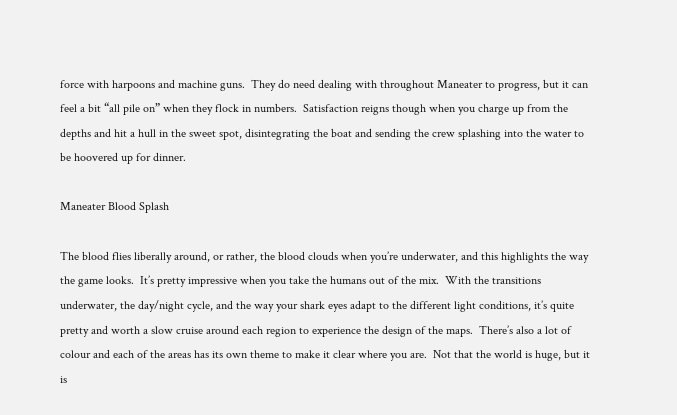force with harpoons and machine guns.  They do need dealing with throughout Maneater to progress, but it can feel a bit “all pile on” when they flock in numbers.  Satisfaction reigns though when you charge up from the depths and hit a hull in the sweet spot, disintegrating the boat and sending the crew splashing into the water to be hoovered up for dinner.

Maneater Blood Splash

The blood flies liberally around, or rather, the blood clouds when you’re underwater, and this highlights the way the game looks.  It’s pretty impressive when you take the humans out of the mix.  With the transitions underwater, the day/night cycle, and the way your shark eyes adapt to the different light conditions, it’s quite pretty and worth a slow cruise around each region to experience the design of the maps.  There’s also a lot of colour and each of the areas has its own theme to make it clear where you are.  Not that the world is huge, but it is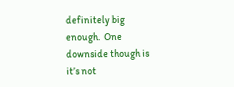definitely big enough.  One downside though is it’s not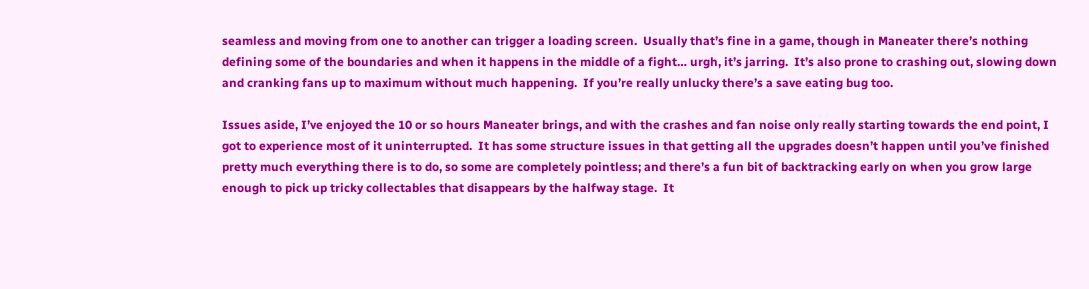seamless and moving from one to another can trigger a loading screen.  Usually that’s fine in a game, though in Maneater there’s nothing defining some of the boundaries and when it happens in the middle of a fight… urgh, it’s jarring.  It’s also prone to crashing out, slowing down and cranking fans up to maximum without much happening.  If you’re really unlucky there’s a save eating bug too.

Issues aside, I’ve enjoyed the 10 or so hours Maneater brings, and with the crashes and fan noise only really starting towards the end point, I got to experience most of it uninterrupted.  It has some structure issues in that getting all the upgrades doesn’t happen until you’ve finished pretty much everything there is to do, so some are completely pointless; and there’s a fun bit of backtracking early on when you grow large enough to pick up tricky collectables that disappears by the halfway stage.  It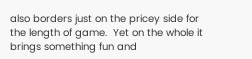also borders just on the pricey side for the length of game.  Yet on the whole it brings something fun and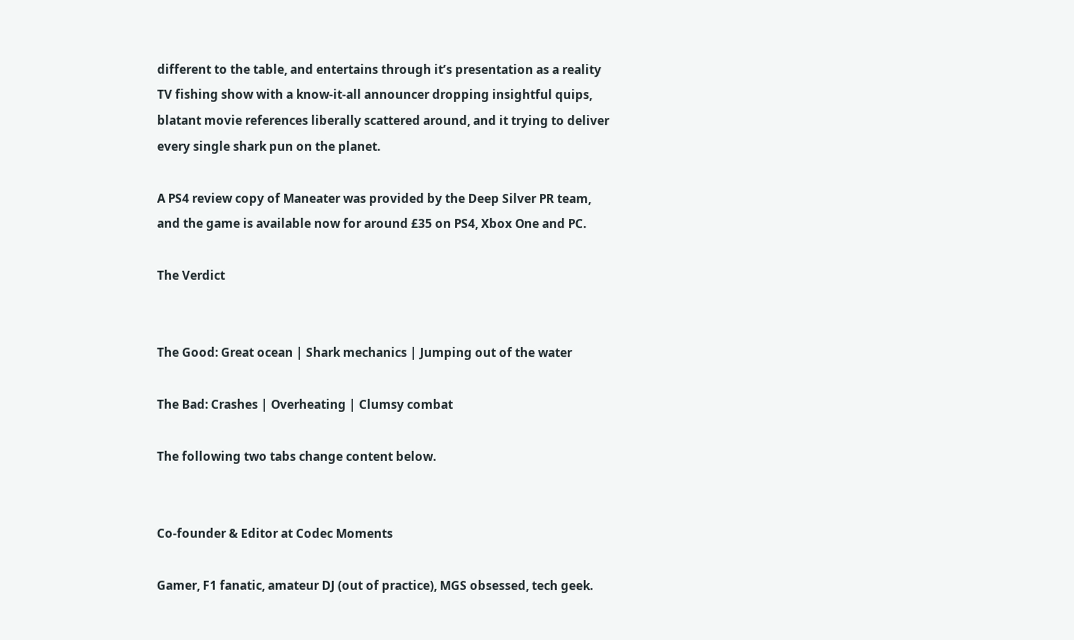different to the table, and entertains through it’s presentation as a reality TV fishing show with a know-it-all announcer dropping insightful quips, blatant movie references liberally scattered around, and it trying to deliver every single shark pun on the planet.

A PS4 review copy of Maneater was provided by the Deep Silver PR team, and the game is available now for around £35 on PS4, Xbox One and PC.

The Verdict


The Good: Great ocean | Shark mechanics | Jumping out of the water

The Bad: Crashes | Overheating | Clumsy combat

The following two tabs change content below.


Co-founder & Editor at Codec Moments

Gamer, F1 fanatic, amateur DJ (out of practice), MGS obsessed, tech geek.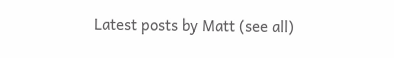Latest posts by Matt (see all)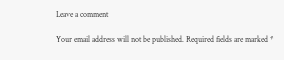Leave a comment

Your email address will not be published. Required fields are marked *